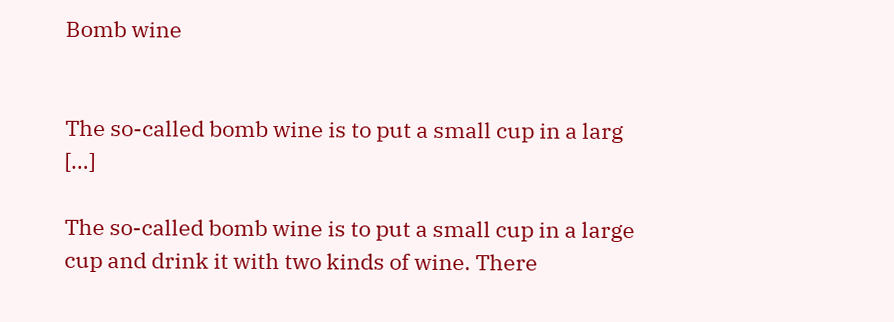Bomb wine


The so-called bomb wine is to put a small cup in a larg […]

The so-called bomb wine is to put a small cup in a large cup and drink it with two kinds of wine. There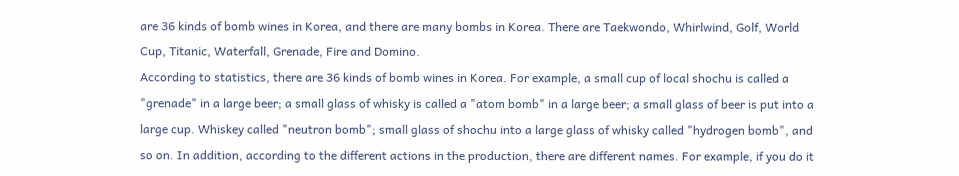are 36 kinds of bomb wines in Korea, and there are many bombs in Korea. There are Taekwondo, Whirlwind, Golf, World Cup, Titanic, Waterfall, Grenade, Fire and Domino.
According to statistics, there are 36 kinds of bomb wines in Korea. For example, a small cup of local shochu is called a "grenade" in a large beer; a small glass of whisky is called a "atom bomb" in a large beer; a small glass of beer is put into a large cup. Whiskey called "neutron bomb"; small glass of shochu into a large glass of whisky called "hydrogen bomb", and so on. In addition, according to the different actions in the production, there are different names. For example, if you do it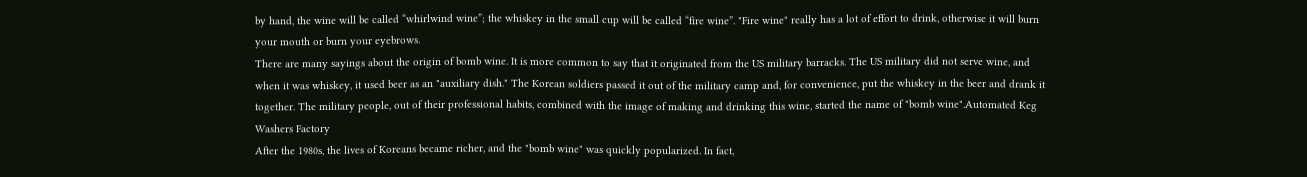by hand, the wine will be called “whirlwind wine”; the whiskey in the small cup will be called “fire wine”. "Fire wine" really has a lot of effort to drink, otherwise it will burn your mouth or burn your eyebrows.
There are many sayings about the origin of bomb wine. It is more common to say that it originated from the US military barracks. The US military did not serve wine, and when it was whiskey, it used beer as an "auxiliary dish." The Korean soldiers passed it out of the military camp and, for convenience, put the whiskey in the beer and drank it together. The military people, out of their professional habits, combined with the image of making and drinking this wine, started the name of "bomb wine".Automated Keg Washers Factory
After the 1980s, the lives of Koreans became richer, and the "bomb wine" was quickly popularized. In fact,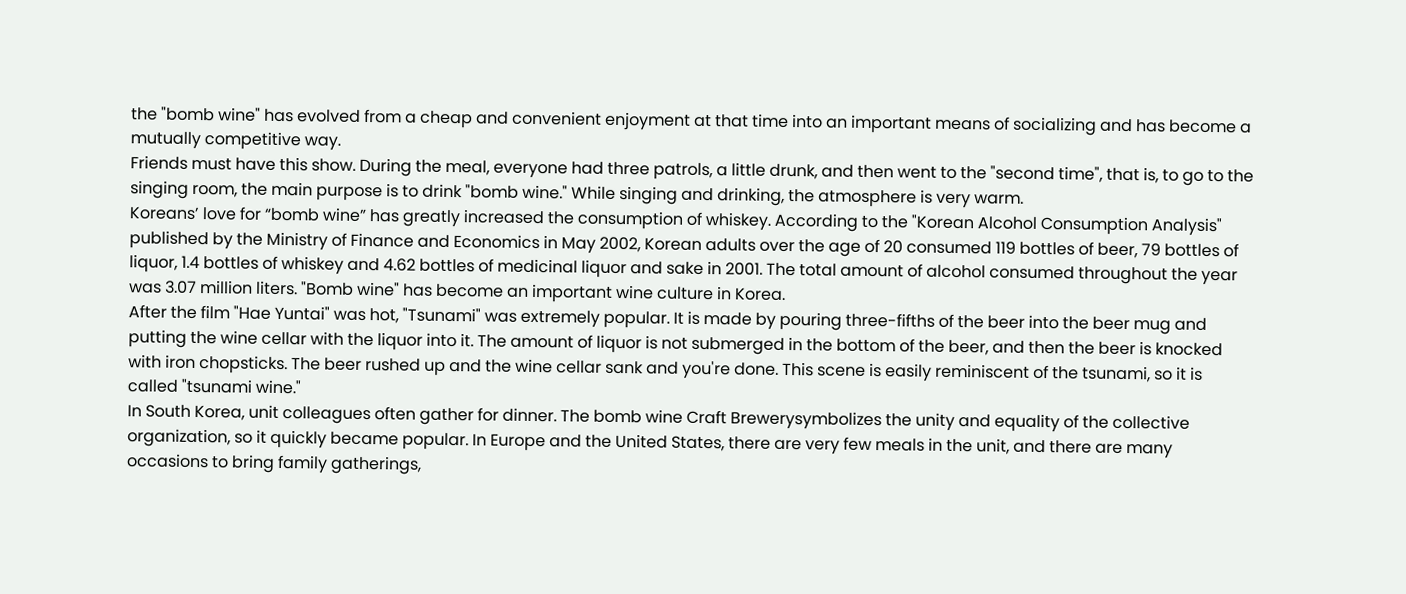the "bomb wine" has evolved from a cheap and convenient enjoyment at that time into an important means of socializing and has become a mutually competitive way.
Friends must have this show. During the meal, everyone had three patrols, a little drunk, and then went to the "second time", that is, to go to the singing room, the main purpose is to drink "bomb wine." While singing and drinking, the atmosphere is very warm.
Koreans’ love for “bomb wine” has greatly increased the consumption of whiskey. According to the "Korean Alcohol Consumption Analysis" published by the Ministry of Finance and Economics in May 2002, Korean adults over the age of 20 consumed 119 bottles of beer, 79 bottles of liquor, 1.4 bottles of whiskey and 4.62 bottles of medicinal liquor and sake in 2001. The total amount of alcohol consumed throughout the year was 3.07 million liters. "Bomb wine" has become an important wine culture in Korea.
After the film "Hae Yuntai" was hot, "Tsunami" was extremely popular. It is made by pouring three-fifths of the beer into the beer mug and putting the wine cellar with the liquor into it. The amount of liquor is not submerged in the bottom of the beer, and then the beer is knocked with iron chopsticks. The beer rushed up and the wine cellar sank and you're done. This scene is easily reminiscent of the tsunami, so it is called "tsunami wine."
In South Korea, unit colleagues often gather for dinner. The bomb wine Craft Brewerysymbolizes the unity and equality of the collective organization, so it quickly became popular. In Europe and the United States, there are very few meals in the unit, and there are many occasions to bring family gatherings,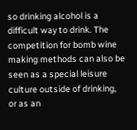so drinking alcohol is a difficult way to drink. The competition for bomb wine making methods can also be seen as a special leisure culture outside of drinking, or as an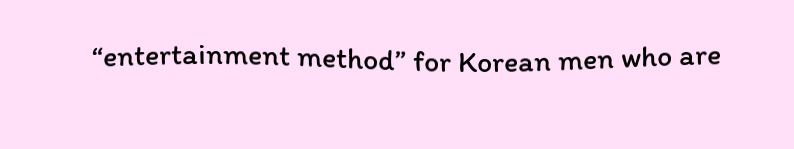“entertainment method” for Korean men who are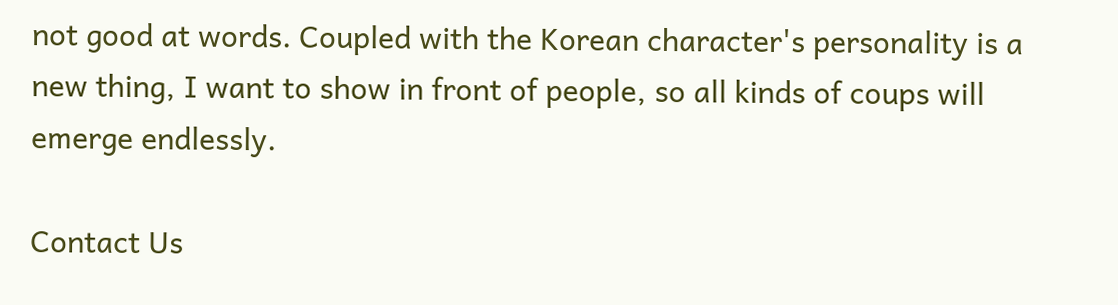not good at words. Coupled with the Korean character's personality is a new thing, I want to show in front of people, so all kinds of coups will emerge endlessly.

Contact Us